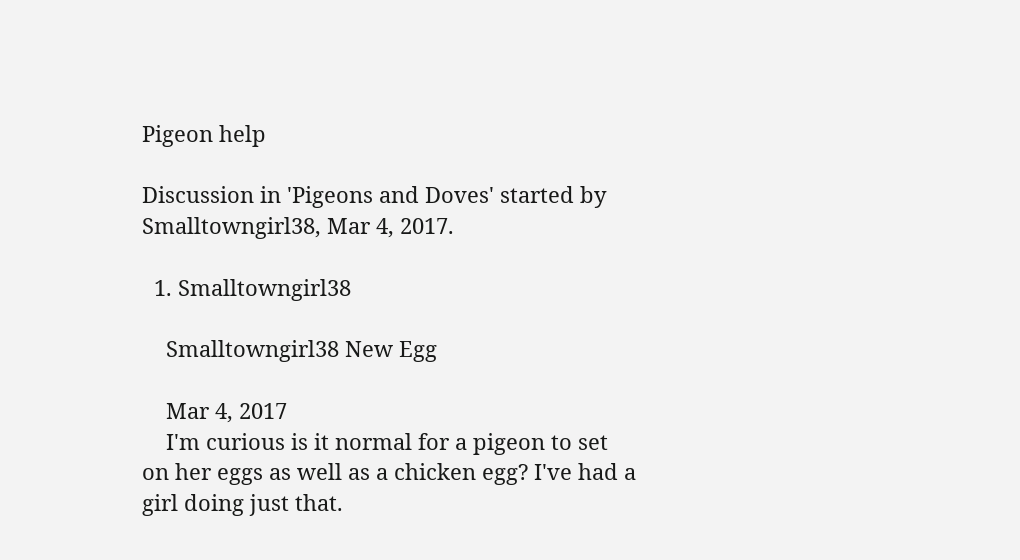Pigeon help

Discussion in 'Pigeons and Doves' started by Smalltowngirl38, Mar 4, 2017.

  1. Smalltowngirl38

    Smalltowngirl38 New Egg

    Mar 4, 2017
    I'm curious is it normal for a pigeon to set on her eggs as well as a chicken egg? I've had a girl doing just that.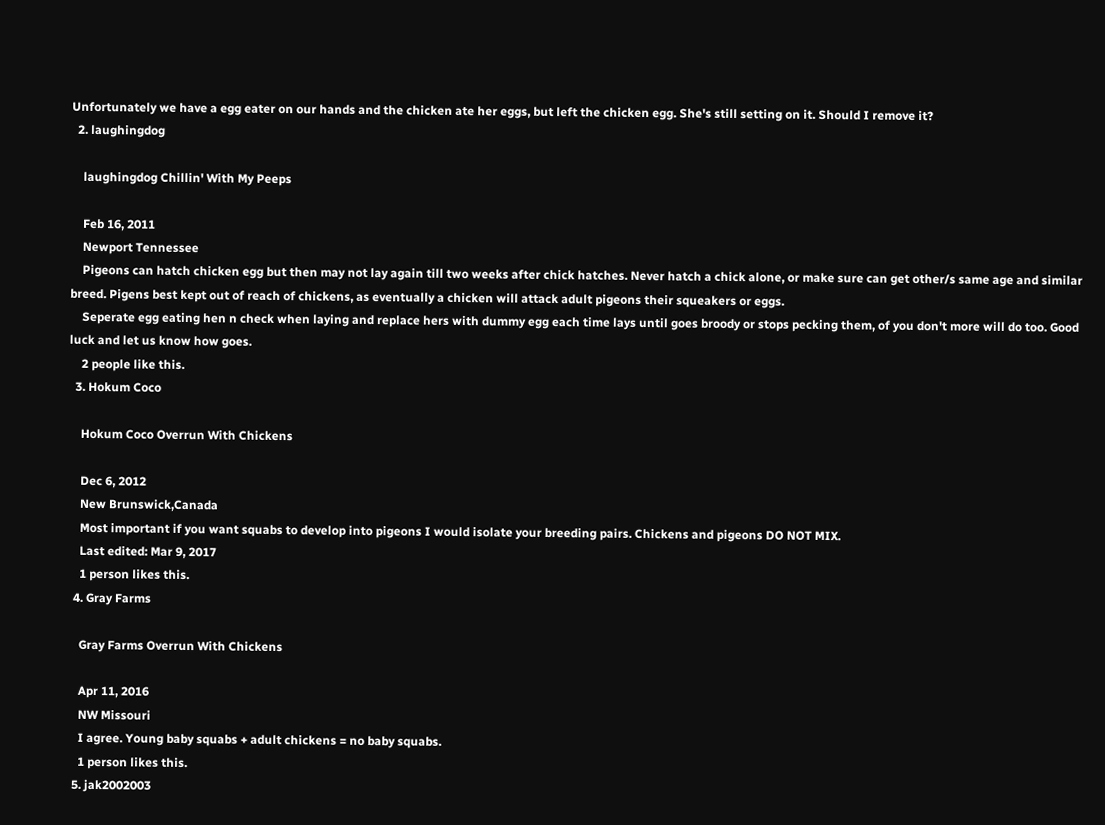Unfortunately we have a egg eater on our hands and the chicken ate her eggs, but left the chicken egg. She's still setting on it. Should I remove it?
  2. laughingdog

    laughingdog Chillin' With My Peeps

    Feb 16, 2011
    Newport Tennessee
    Pigeons can hatch chicken egg but then may not lay again till two weeks after chick hatches. Never hatch a chick alone, or make sure can get other/s same age and similar breed. Pigens best kept out of reach of chickens, as eventually a chicken will attack adult pigeons their squeakers or eggs.
    Seperate egg eating hen n check when laying and replace hers with dummy egg each time lays until goes broody or stops pecking them, of you don't more will do too. Good luck and let us know how goes.
    2 people like this.
  3. Hokum Coco

    Hokum Coco Overrun With Chickens

    Dec 6, 2012
    New Brunswick,Canada
    Most important if you want squabs to develop into pigeons I would isolate your breeding pairs. Chickens and pigeons DO NOT MIX.
    Last edited: Mar 9, 2017
    1 person likes this.
  4. Gray Farms

    Gray Farms Overrun With Chickens

    Apr 11, 2016
    NW Missouri
    I agree. Young baby squabs + adult chickens = no baby squabs.
    1 person likes this.
  5. jak2002003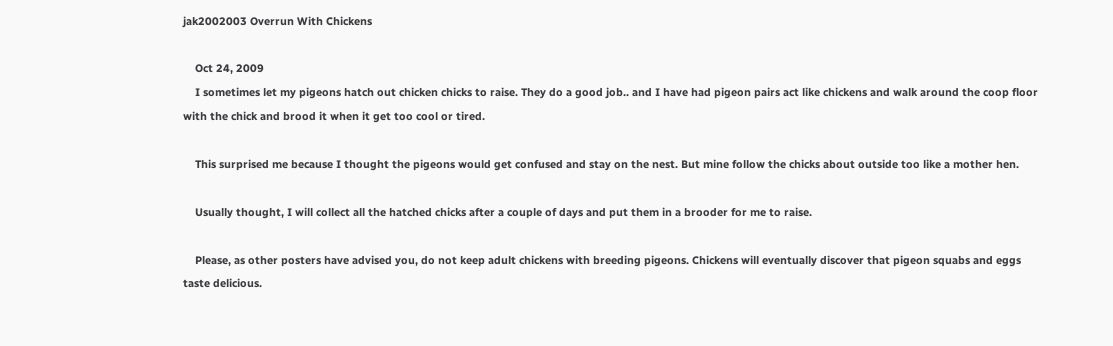jak2002003 Overrun With Chickens

    Oct 24, 2009
    I sometimes let my pigeons hatch out chicken chicks to raise. They do a good job.. and I have had pigeon pairs act like chickens and walk around the coop floor with the chick and brood it when it get too cool or tired.

    This surprised me because I thought the pigeons would get confused and stay on the nest. But mine follow the chicks about outside too like a mother hen.

    Usually thought, I will collect all the hatched chicks after a couple of days and put them in a brooder for me to raise.

    Please, as other posters have advised you, do not keep adult chickens with breeding pigeons. Chickens will eventually discover that pigeon squabs and eggs taste delicious.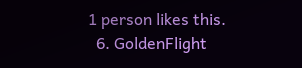1 person likes this.
  6. GoldenFlight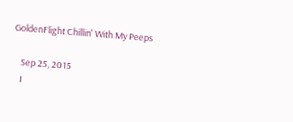GoldenFlight Chillin' With My Peeps

    Sep 25, 2015
    I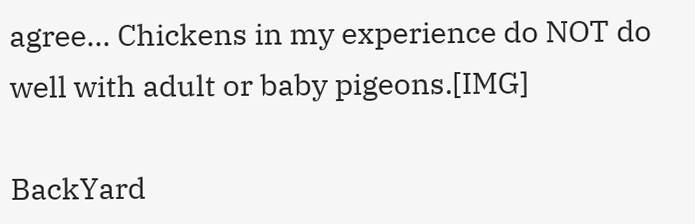agree... Chickens in my experience do NOT do well with adult or baby pigeons.[IMG]

BackYard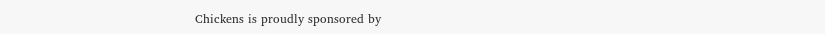Chickens is proudly sponsored by